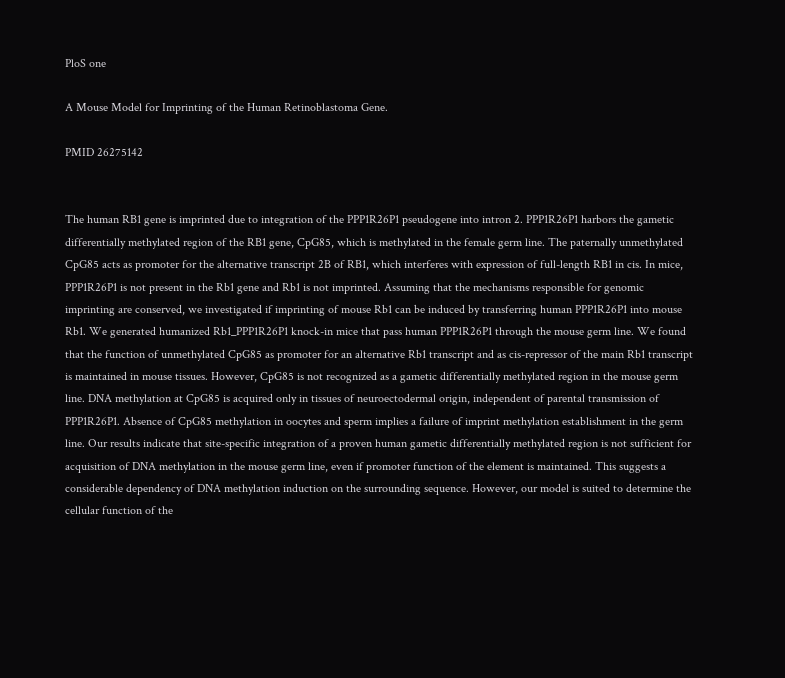PloS one

A Mouse Model for Imprinting of the Human Retinoblastoma Gene.

PMID 26275142


The human RB1 gene is imprinted due to integration of the PPP1R26P1 pseudogene into intron 2. PPP1R26P1 harbors the gametic differentially methylated region of the RB1 gene, CpG85, which is methylated in the female germ line. The paternally unmethylated CpG85 acts as promoter for the alternative transcript 2B of RB1, which interferes with expression of full-length RB1 in cis. In mice, PPP1R26P1 is not present in the Rb1 gene and Rb1 is not imprinted. Assuming that the mechanisms responsible for genomic imprinting are conserved, we investigated if imprinting of mouse Rb1 can be induced by transferring human PPP1R26P1 into mouse Rb1. We generated humanized Rb1_PPP1R26P1 knock-in mice that pass human PPP1R26P1 through the mouse germ line. We found that the function of unmethylated CpG85 as promoter for an alternative Rb1 transcript and as cis-repressor of the main Rb1 transcript is maintained in mouse tissues. However, CpG85 is not recognized as a gametic differentially methylated region in the mouse germ line. DNA methylation at CpG85 is acquired only in tissues of neuroectodermal origin, independent of parental transmission of PPP1R26P1. Absence of CpG85 methylation in oocytes and sperm implies a failure of imprint methylation establishment in the germ line. Our results indicate that site-specific integration of a proven human gametic differentially methylated region is not sufficient for acquisition of DNA methylation in the mouse germ line, even if promoter function of the element is maintained. This suggests a considerable dependency of DNA methylation induction on the surrounding sequence. However, our model is suited to determine the cellular function of the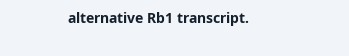alternative Rb1 transcript.